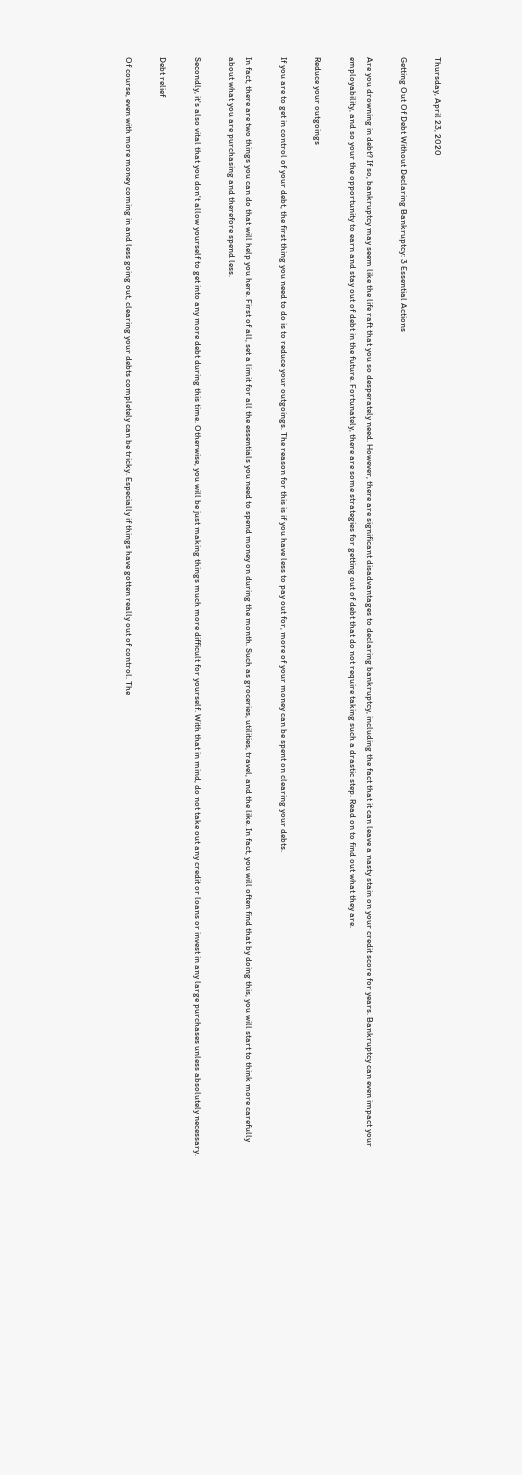Thursday, April 23, 2020

Getting Out Of Debt Without Declaring Bankruptcy: 3 Essential Actions

Are you drowning in debt? If so, bankruptcy may seem like the life raft that you so desperately need. However, there are significant disadvantages to declaring bankruptcy, including the fact that it can leave a nasty stain on your credit score for years. Bankruptcy can even impact your employability, and so your the opportunity to earn and stay out of debt in the future. Fortunately, there are some strategies for getting out of debt that do not require taking such a drastic step. Read on to find out what they are.

Reduce your outgoings

If you are to get in control of your debt, the first thing you need to do is to reduce your outgoings. The reason for this is if you have less to pay out for, more of your money can be spent on clearing your debts.

In fact, there are two things you can do that will help you here. First of all, set a limit for all the essentials you need to spend money on during the month. Such as groceries, utilities, travel, and the like. In fact, you will often find that by doing this, you will start to think more carefully about what you are purchasing and therefore spend less.

Secondly, it's also vital that you don't allow yourself to get into any more debt during this time. Otherwise, you will be just making things much more difficult for yourself. With that in mind, do not take out any credit or loans or invest in any large purchases unless absolutely necessary.

Debt relief

Of course, even with more money coming in and less going out, clearing your debts completely can be tricky. Especially if things have gotten really out of control. The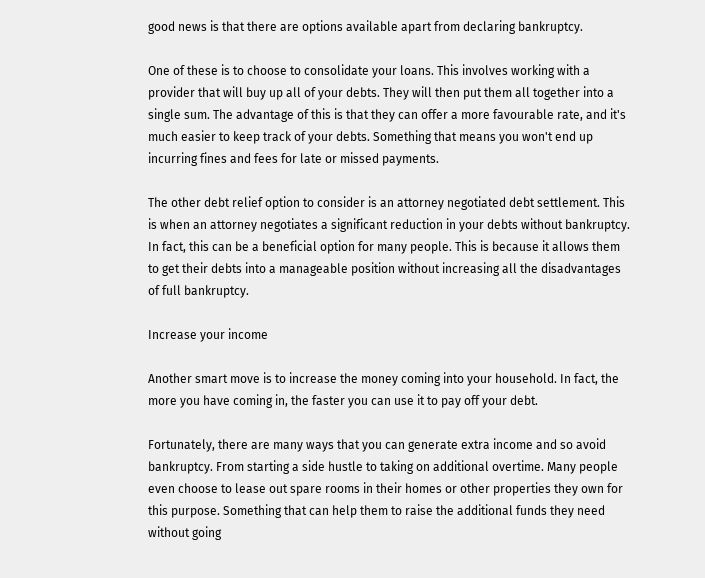good news is that there are options available apart from declaring bankruptcy.

One of these is to choose to consolidate your loans. This involves working with a provider that will buy up all of your debts. They will then put them all together into a single sum. The advantage of this is that they can offer a more favourable rate, and it's much easier to keep track of your debts. Something that means you won't end up incurring fines and fees for late or missed payments.

The other debt relief option to consider is an attorney negotiated debt settlement. This is when an attorney negotiates a significant reduction in your debts without bankruptcy. In fact, this can be a beneficial option for many people. This is because it allows them to get their debts into a manageable position without increasing all the disadvantages of full bankruptcy.

Increase your income

Another smart move is to increase the money coming into your household. In fact, the more you have coming in, the faster you can use it to pay off your debt.

Fortunately, there are many ways that you can generate extra income and so avoid bankruptcy. From starting a side hustle to taking on additional overtime. Many people even choose to lease out spare rooms in their homes or other properties they own for this purpose. Something that can help them to raise the additional funds they need without going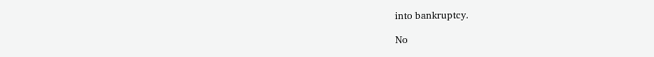into bankruptcy.

No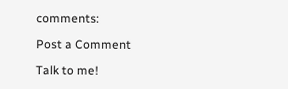comments:

Post a Comment

Talk to me!